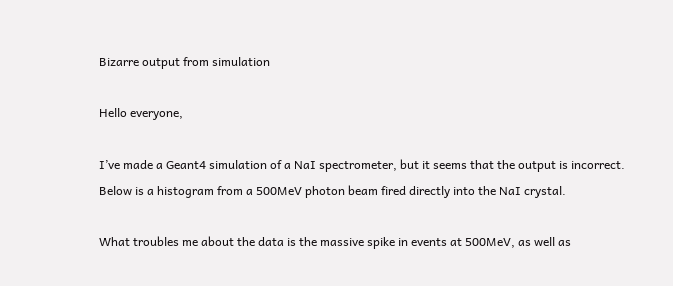Bizarre output from simulation

Hello everyone,

I’ve made a Geant4 simulation of a NaI spectrometer, but it seems that the output is incorrect. Below is a histogram from a 500MeV photon beam fired directly into the NaI crystal.

What troubles me about the data is the massive spike in events at 500MeV, as well as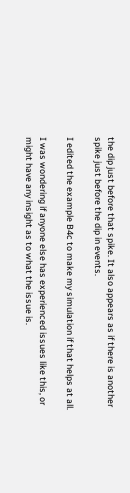the dip just before that spike. It also appears as if there is another spike just before the dip in events.

I edited the example B4c to make my simulation if that helps at all.

I was wondering if anyone else has experienced issues like this, or might have any insight as to what the issue is.